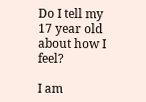Do I tell my 17 year old about how I feel?

I am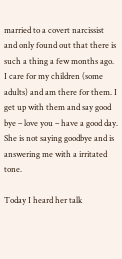married to a covert narcissist and only found out that there is such a thing a few months ago. I care for my children (some adults) and am there for them. I get up with them and say good bye – love you – have a good day.  She is not saying goodbye and is answering me with a irritated tone.

Today I heard her talk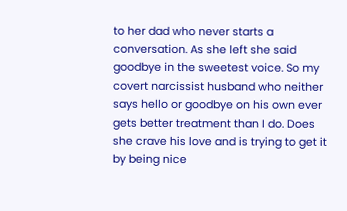to her dad who never starts a conversation. As she left she said goodbye in the sweetest voice. So my covert narcissist husband who neither says hello or goodbye on his own ever gets better treatment than I do. Does she crave his love and is trying to get it by being nice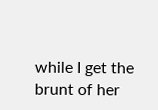while I get the brunt of her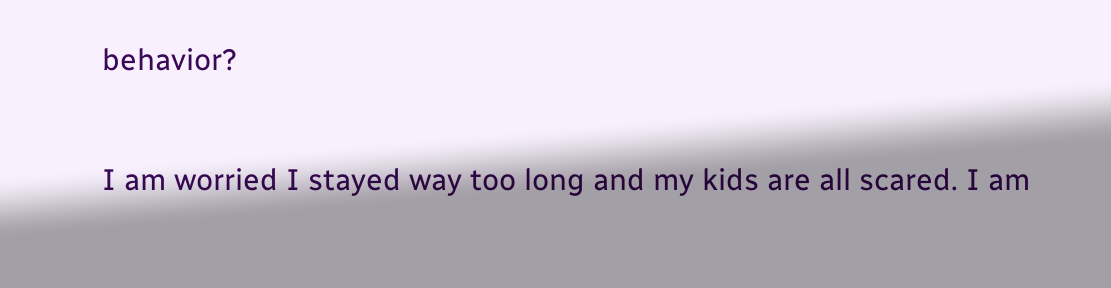behavior?

I am worried I stayed way too long and my kids are all scared. I am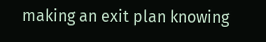making an exit plan knowing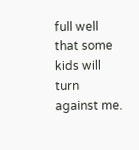full well that some kids will turn against me.